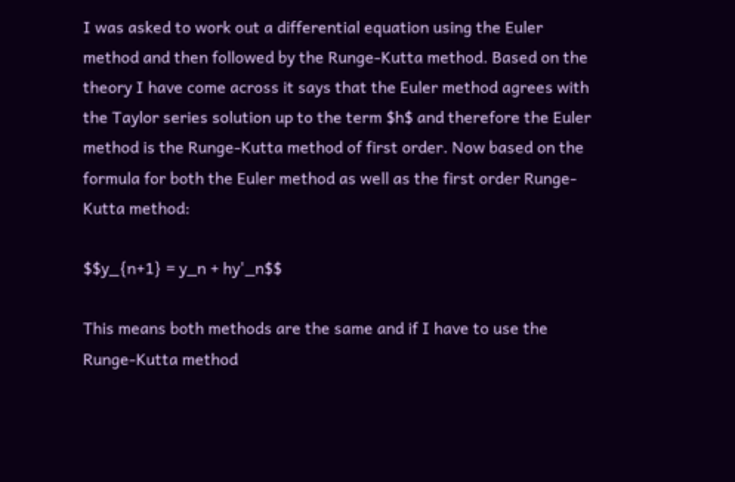I was asked to work out a differential equation using the Euler method and then followed by the Runge-Kutta method. Based on the theory I have come across it says that the Euler method agrees with the Taylor series solution up to the term $h$ and therefore the Euler method is the Runge-Kutta method of first order. Now based on the formula for both the Euler method as well as the first order Runge-Kutta method:

$$y_{n+1} = y_n + hy'_n$$

This means both methods are the same and if I have to use the Runge-Kutta method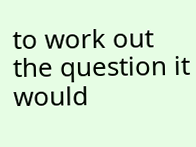to work out the question it would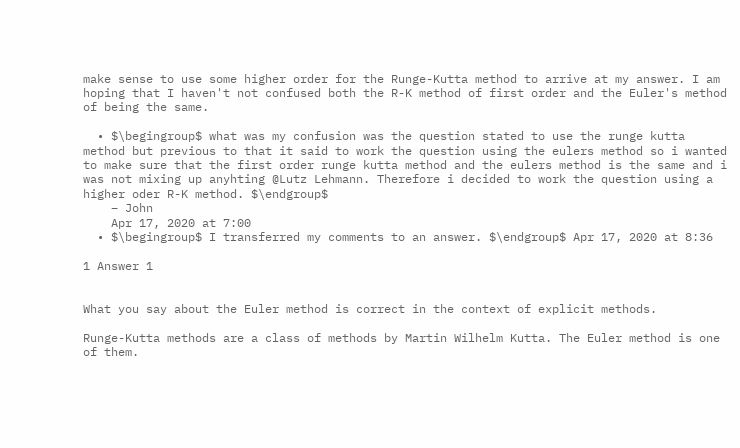make sense to use some higher order for the Runge-Kutta method to arrive at my answer. I am hoping that I haven't not confused both the R-K method of first order and the Euler's method of being the same.

  • $\begingroup$ what was my confusion was the question stated to use the runge kutta method but previous to that it said to work the question using the eulers method so i wanted to make sure that the first order runge kutta method and the eulers method is the same and i was not mixing up anyhting @Lutz Lehmann. Therefore i decided to work the question using a higher oder R-K method. $\endgroup$
    – John
    Apr 17, 2020 at 7:00
  • $\begingroup$ I transferred my comments to an answer. $\endgroup$ Apr 17, 2020 at 8:36

1 Answer 1


What you say about the Euler method is correct in the context of explicit methods.

Runge-Kutta methods are a class of methods by Martin Wilhelm Kutta. The Euler method is one of them.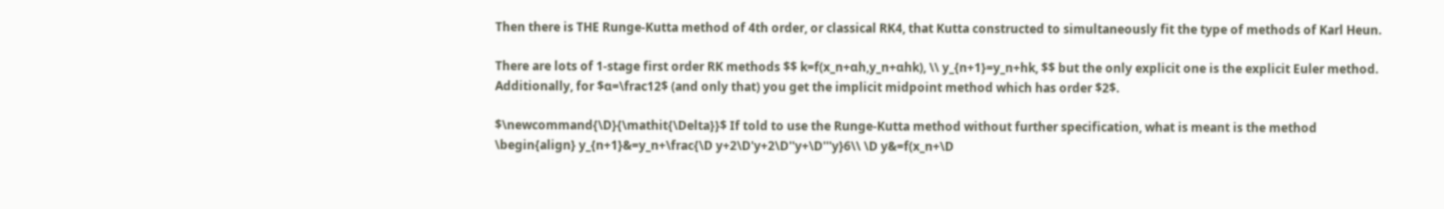Then there is THE Runge-Kutta method of 4th order, or classical RK4, that Kutta constructed to simultaneously fit the type of methods of Karl Heun.

There are lots of 1-stage first order RK methods $$ k=f(x_n+αh,y_n+αhk), \\ y_{n+1}=y_n+hk, $$ but the only explicit one is the explicit Euler method. Additionally, for $α=\frac12$ (and only that) you get the implicit midpoint method which has order $2$.

$\newcommand{\D}{\mathit{\Delta}}$ If told to use the Runge-Kutta method without further specification, what is meant is the method \begin{align} y_{n+1}&=y_n+\frac{\D y+2\D'y+2\D''y+\D'''y}6\\ \D y&=f(x_n+\D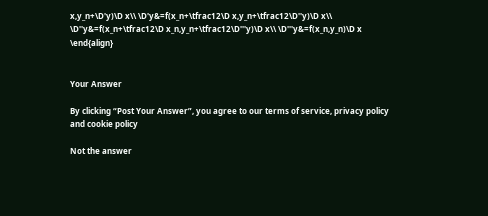x,y_n+\D'y)\D x\\ \D'y&=f(x_n+\tfrac12\D x,y_n+\tfrac12\D''y)\D x\\ \D''y&=f(x_n+\tfrac12\D x_n,y_n+\tfrac12\D'''y)\D x\\ \D'''y&=f(x_n,y_n)\D x \end{align}


Your Answer

By clicking “Post Your Answer”, you agree to our terms of service, privacy policy and cookie policy

Not the answer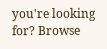you're looking for? Browse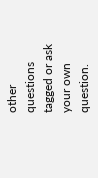other questions tagged or ask your own question.